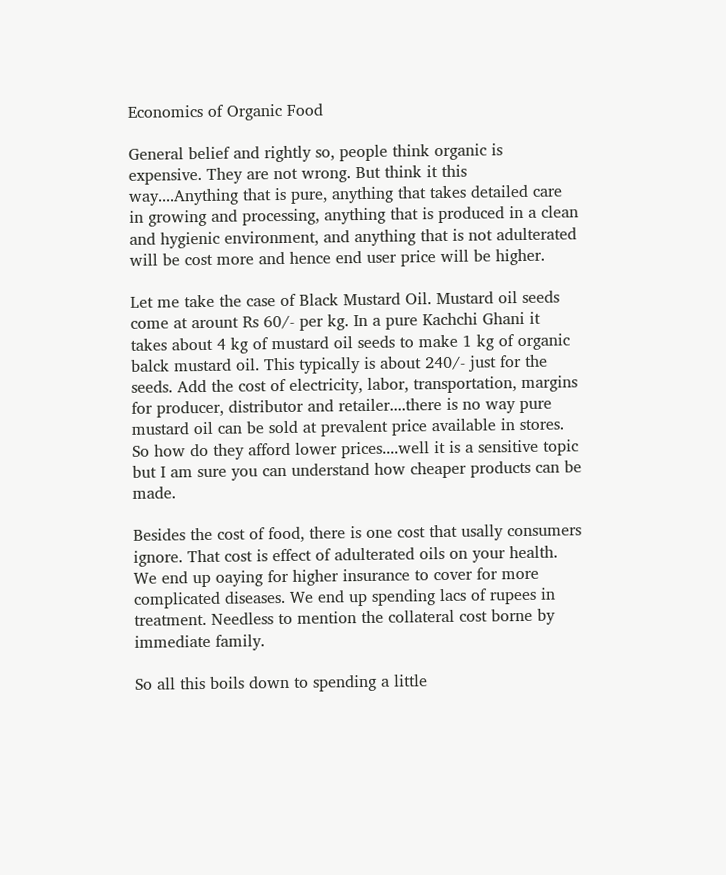Economics of Organic Food

General belief and rightly so, people think organic is expensive. They are not wrong. But think it this way....Anything that is pure, anything that takes detailed care in growing and processing, anything that is produced in a clean and hygienic environment, and anything that is not adulterated will be cost more and hence end user price will be higher.

Let me take the case of Black Mustard Oil. Mustard oil seeds come at arount Rs 60/- per kg. In a pure Kachchi Ghani it takes about 4 kg of mustard oil seeds to make 1 kg of organic balck mustard oil. This typically is about 240/- just for the seeds. Add the cost of electricity, labor, transportation, margins for producer, distributor and retailer....there is no way pure mustard oil can be sold at prevalent price available in stores. So how do they afford lower prices....well it is a sensitive topic but I am sure you can understand how cheaper products can be made.

Besides the cost of food, there is one cost that usally consumers ignore. That cost is effect of adulterated oils on your health. We end up oaying for higher insurance to cover for more complicated diseases. We end up spending lacs of rupees in treatment. Needless to mention the collateral cost borne by immediate family.

So all this boils down to spending a little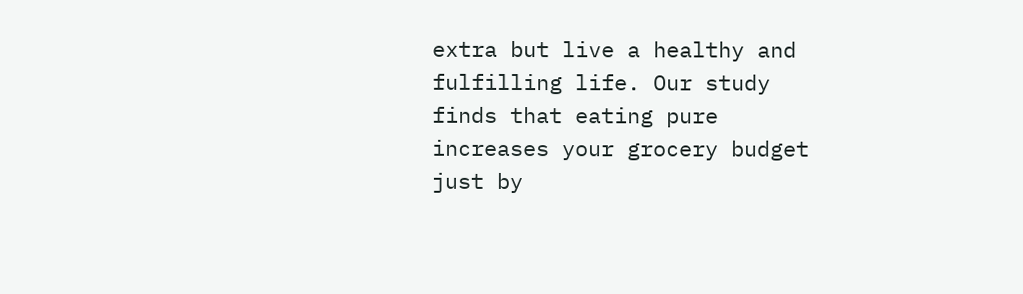extra but live a healthy and fulfilling life. Our study finds that eating pure increases your grocery budget just by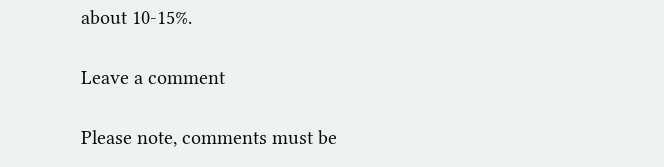about 10-15%.

Leave a comment

Please note, comments must be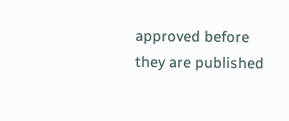approved before they are published